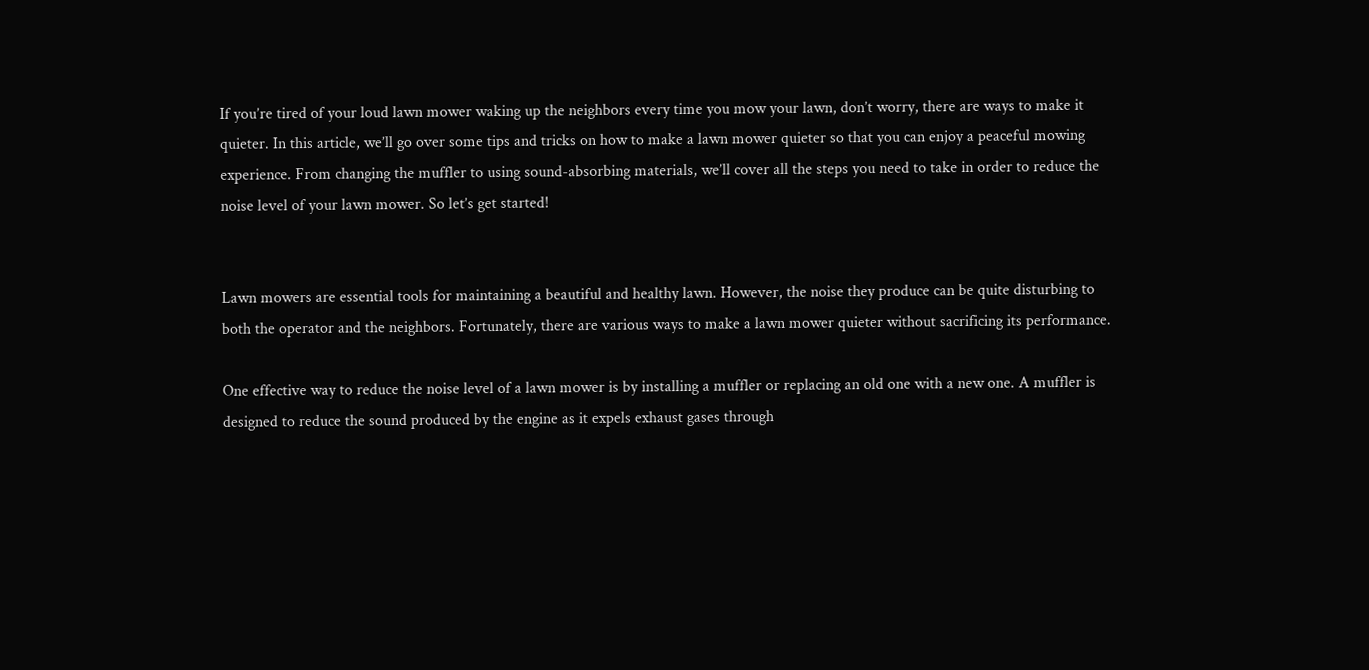If you’re tired of your loud lawn mower waking up the neighbors every time you mow your lawn, don’t worry, there are ways to make it quieter. In this article, we’ll go over some tips and tricks on how to make a lawn mower quieter so that you can enjoy a peaceful mowing experience. From changing the muffler to using sound-absorbing materials, we’ll cover all the steps you need to take in order to reduce the noise level of your lawn mower. So let’s get started!


Lawn mowers are essential tools for maintaining a beautiful and healthy lawn. However, the noise they produce can be quite disturbing to both the operator and the neighbors. Fortunately, there are various ways to make a lawn mower quieter without sacrificing its performance.

One effective way to reduce the noise level of a lawn mower is by installing a muffler or replacing an old one with a new one. A muffler is designed to reduce the sound produced by the engine as it expels exhaust gases through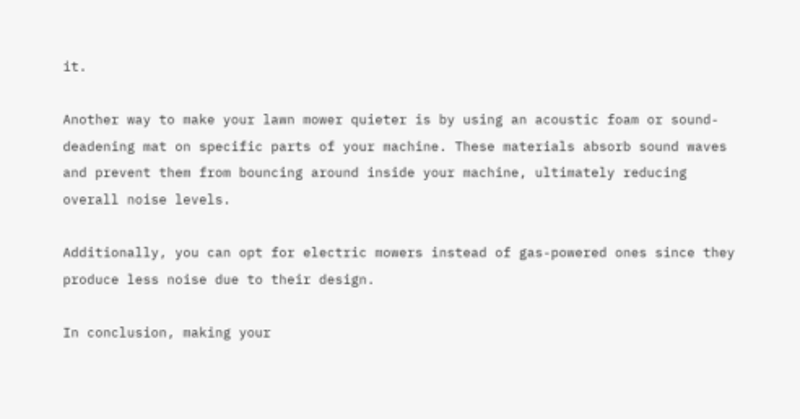it.

Another way to make your lawn mower quieter is by using an acoustic foam or sound-deadening mat on specific parts of your machine. These materials absorb sound waves and prevent them from bouncing around inside your machine, ultimately reducing overall noise levels.

Additionally, you can opt for electric mowers instead of gas-powered ones since they produce less noise due to their design.

In conclusion, making your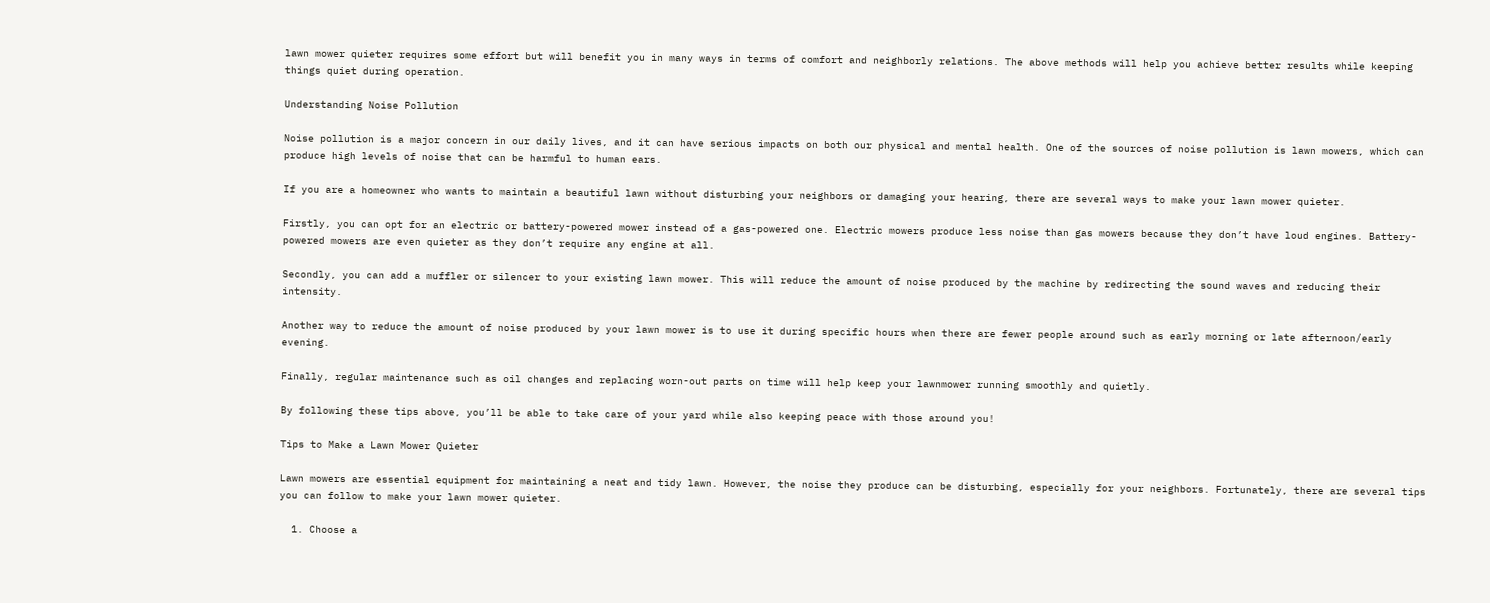lawn mower quieter requires some effort but will benefit you in many ways in terms of comfort and neighborly relations. The above methods will help you achieve better results while keeping things quiet during operation.

Understanding Noise Pollution

Noise pollution is a major concern in our daily lives, and it can have serious impacts on both our physical and mental health. One of the sources of noise pollution is lawn mowers, which can produce high levels of noise that can be harmful to human ears.

If you are a homeowner who wants to maintain a beautiful lawn without disturbing your neighbors or damaging your hearing, there are several ways to make your lawn mower quieter.

Firstly, you can opt for an electric or battery-powered mower instead of a gas-powered one. Electric mowers produce less noise than gas mowers because they don’t have loud engines. Battery-powered mowers are even quieter as they don’t require any engine at all.

Secondly, you can add a muffler or silencer to your existing lawn mower. This will reduce the amount of noise produced by the machine by redirecting the sound waves and reducing their intensity.

Another way to reduce the amount of noise produced by your lawn mower is to use it during specific hours when there are fewer people around such as early morning or late afternoon/early evening.

Finally, regular maintenance such as oil changes and replacing worn-out parts on time will help keep your lawnmower running smoothly and quietly.

By following these tips above, you’ll be able to take care of your yard while also keeping peace with those around you!

Tips to Make a Lawn Mower Quieter

Lawn mowers are essential equipment for maintaining a neat and tidy lawn. However, the noise they produce can be disturbing, especially for your neighbors. Fortunately, there are several tips you can follow to make your lawn mower quieter.

  1. Choose a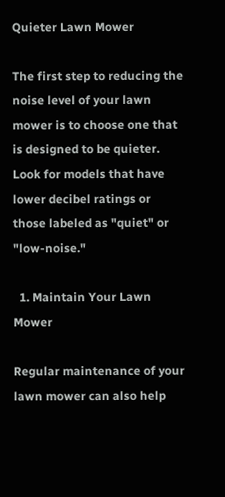Quieter Lawn Mower

The first step to reducing the noise level of your lawn mower is to choose one that is designed to be quieter. Look for models that have lower decibel ratings or those labeled as "quiet" or "low-noise."

  1. Maintain Your Lawn Mower

Regular maintenance of your lawn mower can also help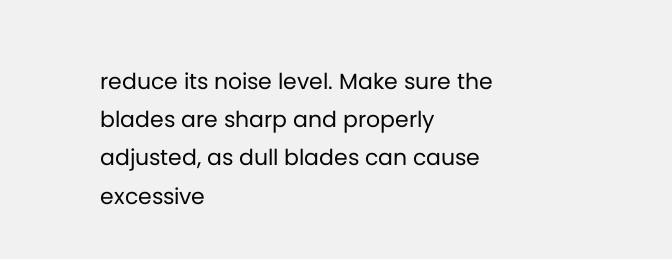reduce its noise level. Make sure the blades are sharp and properly adjusted, as dull blades can cause excessive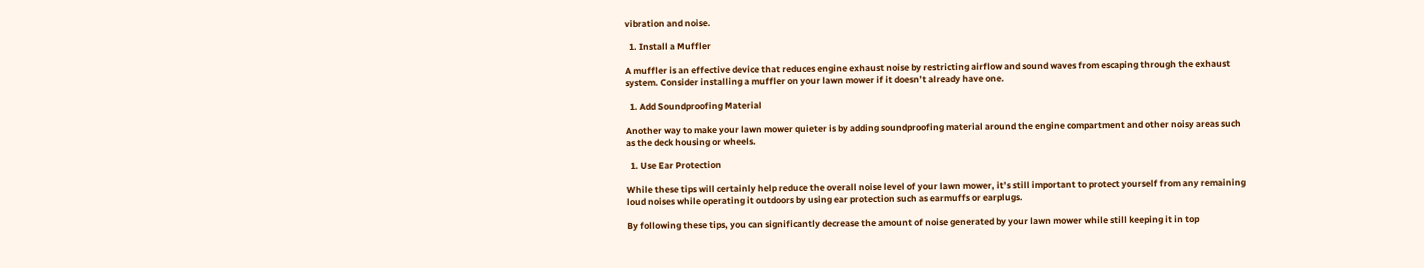vibration and noise.

  1. Install a Muffler

A muffler is an effective device that reduces engine exhaust noise by restricting airflow and sound waves from escaping through the exhaust system. Consider installing a muffler on your lawn mower if it doesn’t already have one.

  1. Add Soundproofing Material

Another way to make your lawn mower quieter is by adding soundproofing material around the engine compartment and other noisy areas such as the deck housing or wheels.

  1. Use Ear Protection

While these tips will certainly help reduce the overall noise level of your lawn mower, it’s still important to protect yourself from any remaining loud noises while operating it outdoors by using ear protection such as earmuffs or earplugs.

By following these tips, you can significantly decrease the amount of noise generated by your lawn mower while still keeping it in top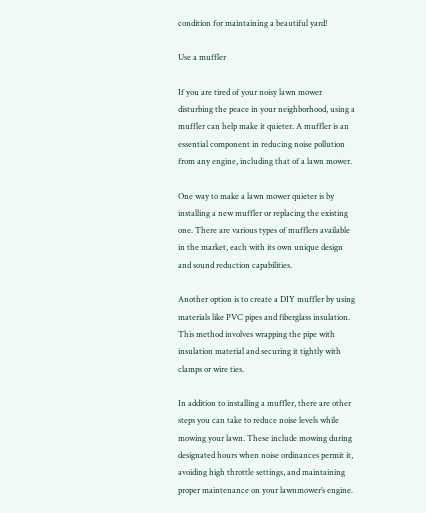condition for maintaining a beautiful yard!

Use a muffler

If you are tired of your noisy lawn mower disturbing the peace in your neighborhood, using a muffler can help make it quieter. A muffler is an essential component in reducing noise pollution from any engine, including that of a lawn mower.

One way to make a lawn mower quieter is by installing a new muffler or replacing the existing one. There are various types of mufflers available in the market, each with its own unique design and sound reduction capabilities.

Another option is to create a DIY muffler by using materials like PVC pipes and fiberglass insulation. This method involves wrapping the pipe with insulation material and securing it tightly with clamps or wire ties.

In addition to installing a muffler, there are other steps you can take to reduce noise levels while mowing your lawn. These include mowing during designated hours when noise ordinances permit it, avoiding high throttle settings, and maintaining proper maintenance on your lawnmower’s engine.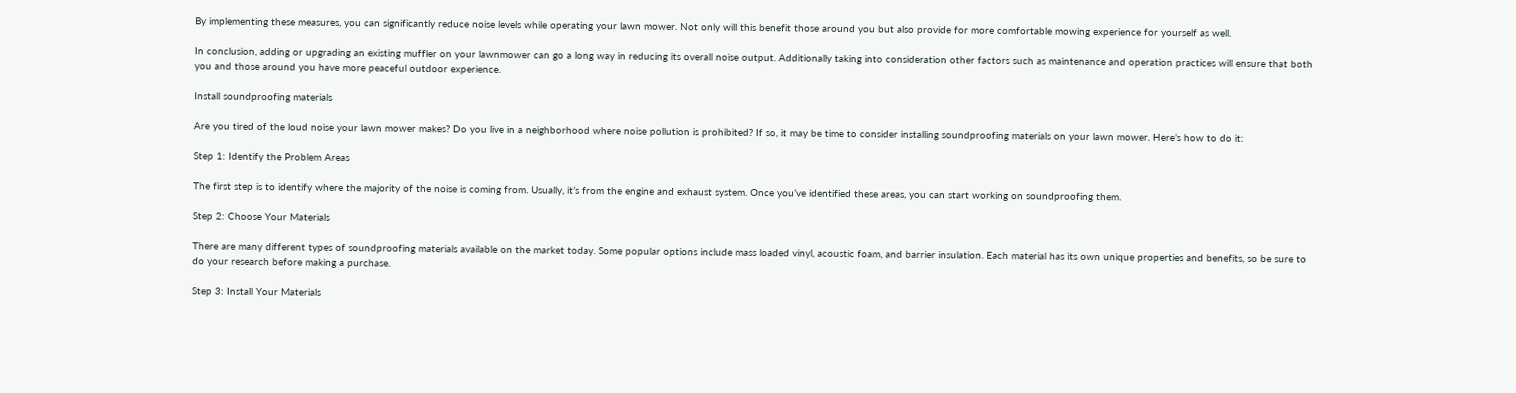By implementing these measures, you can significantly reduce noise levels while operating your lawn mower. Not only will this benefit those around you but also provide for more comfortable mowing experience for yourself as well.

In conclusion, adding or upgrading an existing muffler on your lawnmower can go a long way in reducing its overall noise output. Additionally taking into consideration other factors such as maintenance and operation practices will ensure that both you and those around you have more peaceful outdoor experience.

Install soundproofing materials

Are you tired of the loud noise your lawn mower makes? Do you live in a neighborhood where noise pollution is prohibited? If so, it may be time to consider installing soundproofing materials on your lawn mower. Here’s how to do it:

Step 1: Identify the Problem Areas

The first step is to identify where the majority of the noise is coming from. Usually, it’s from the engine and exhaust system. Once you’ve identified these areas, you can start working on soundproofing them.

Step 2: Choose Your Materials

There are many different types of soundproofing materials available on the market today. Some popular options include mass loaded vinyl, acoustic foam, and barrier insulation. Each material has its own unique properties and benefits, so be sure to do your research before making a purchase.

Step 3: Install Your Materials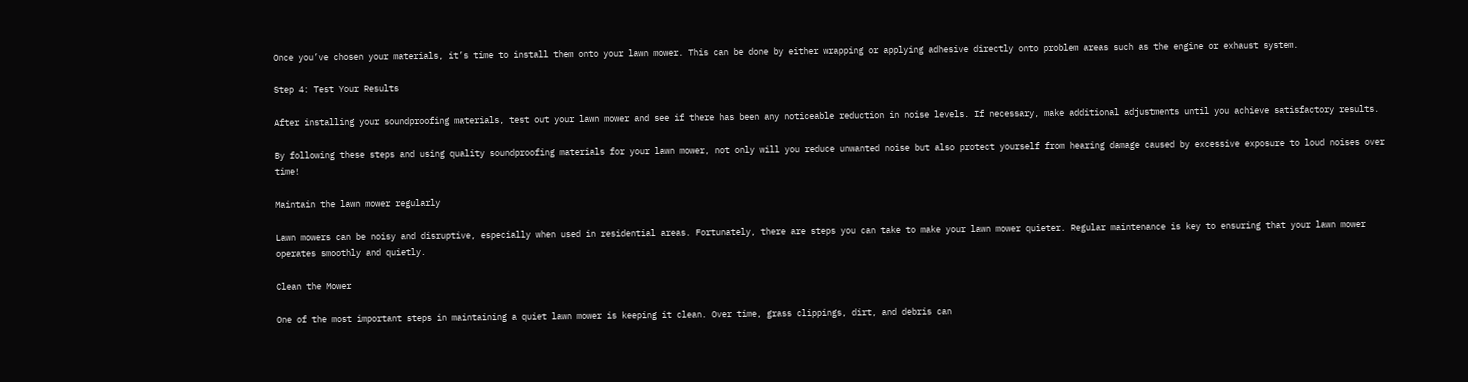Once you’ve chosen your materials, it’s time to install them onto your lawn mower. This can be done by either wrapping or applying adhesive directly onto problem areas such as the engine or exhaust system.

Step 4: Test Your Results

After installing your soundproofing materials, test out your lawn mower and see if there has been any noticeable reduction in noise levels. If necessary, make additional adjustments until you achieve satisfactory results.

By following these steps and using quality soundproofing materials for your lawn mower, not only will you reduce unwanted noise but also protect yourself from hearing damage caused by excessive exposure to loud noises over time!

Maintain the lawn mower regularly

Lawn mowers can be noisy and disruptive, especially when used in residential areas. Fortunately, there are steps you can take to make your lawn mower quieter. Regular maintenance is key to ensuring that your lawn mower operates smoothly and quietly.

Clean the Mower

One of the most important steps in maintaining a quiet lawn mower is keeping it clean. Over time, grass clippings, dirt, and debris can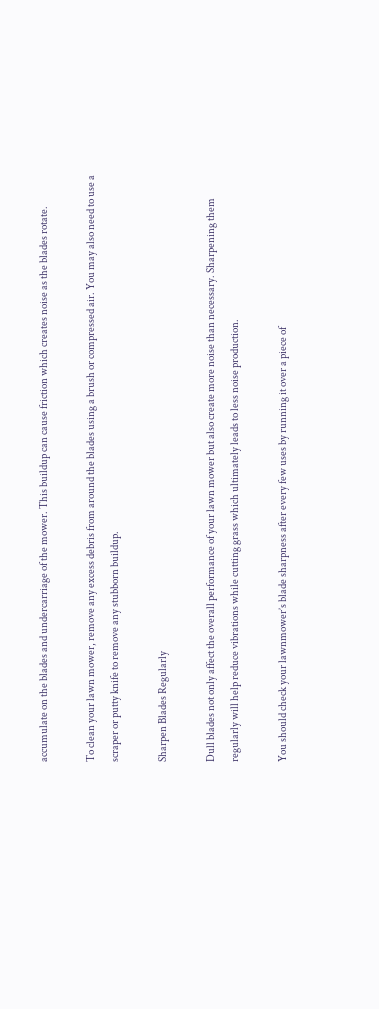accumulate on the blades and undercarriage of the mower. This buildup can cause friction which creates noise as the blades rotate.

To clean your lawn mower, remove any excess debris from around the blades using a brush or compressed air. You may also need to use a scraper or putty knife to remove any stubborn buildup.

Sharpen Blades Regularly

Dull blades not only affect the overall performance of your lawn mower but also create more noise than necessary. Sharpening them regularly will help reduce vibrations while cutting grass which ultimately leads to less noise production.

You should check your lawnmower’s blade sharpness after every few uses by running it over a piece of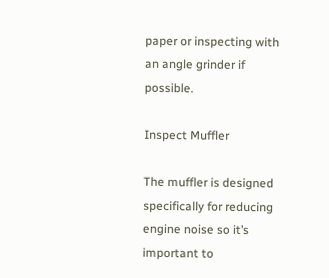paper or inspecting with an angle grinder if possible.

Inspect Muffler

The muffler is designed specifically for reducing engine noise so it’s important to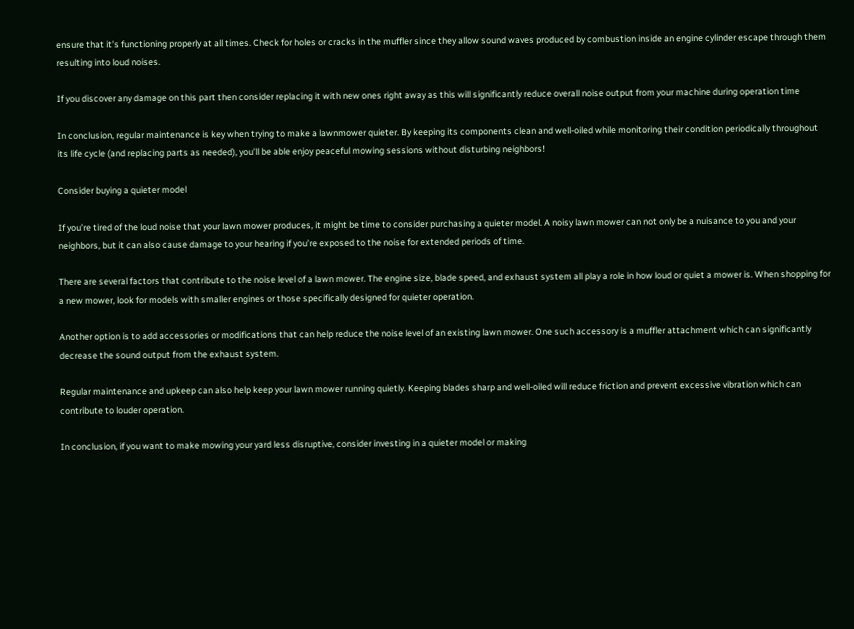ensure that it’s functioning properly at all times. Check for holes or cracks in the muffler since they allow sound waves produced by combustion inside an engine cylinder escape through them resulting into loud noises.

If you discover any damage on this part then consider replacing it with new ones right away as this will significantly reduce overall noise output from your machine during operation time

In conclusion, regular maintenance is key when trying to make a lawnmower quieter. By keeping its components clean and well-oiled while monitoring their condition periodically throughout its life cycle (and replacing parts as needed), you’ll be able enjoy peaceful mowing sessions without disturbing neighbors!

Consider buying a quieter model

If you’re tired of the loud noise that your lawn mower produces, it might be time to consider purchasing a quieter model. A noisy lawn mower can not only be a nuisance to you and your neighbors, but it can also cause damage to your hearing if you’re exposed to the noise for extended periods of time.

There are several factors that contribute to the noise level of a lawn mower. The engine size, blade speed, and exhaust system all play a role in how loud or quiet a mower is. When shopping for a new mower, look for models with smaller engines or those specifically designed for quieter operation.

Another option is to add accessories or modifications that can help reduce the noise level of an existing lawn mower. One such accessory is a muffler attachment which can significantly decrease the sound output from the exhaust system.

Regular maintenance and upkeep can also help keep your lawn mower running quietly. Keeping blades sharp and well-oiled will reduce friction and prevent excessive vibration which can contribute to louder operation.

In conclusion, if you want to make mowing your yard less disruptive, consider investing in a quieter model or making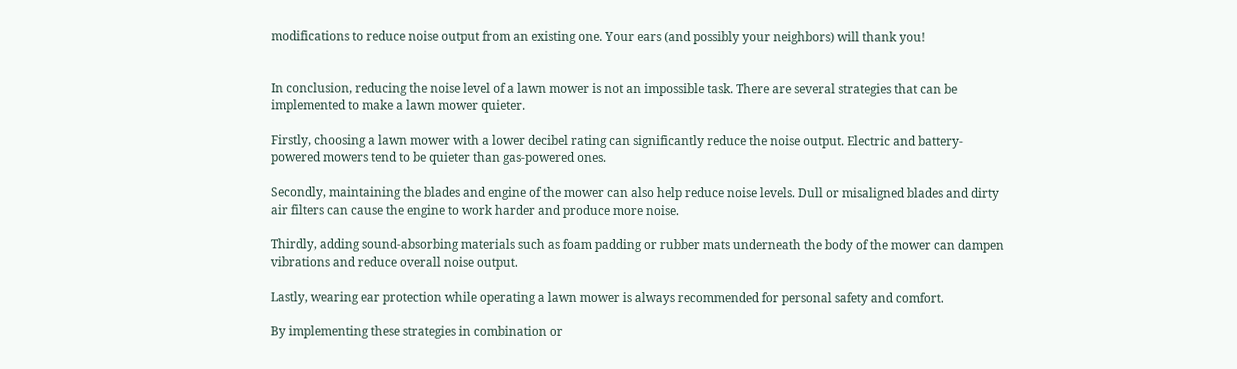modifications to reduce noise output from an existing one. Your ears (and possibly your neighbors) will thank you!


In conclusion, reducing the noise level of a lawn mower is not an impossible task. There are several strategies that can be implemented to make a lawn mower quieter.

Firstly, choosing a lawn mower with a lower decibel rating can significantly reduce the noise output. Electric and battery-powered mowers tend to be quieter than gas-powered ones.

Secondly, maintaining the blades and engine of the mower can also help reduce noise levels. Dull or misaligned blades and dirty air filters can cause the engine to work harder and produce more noise.

Thirdly, adding sound-absorbing materials such as foam padding or rubber mats underneath the body of the mower can dampen vibrations and reduce overall noise output.

Lastly, wearing ear protection while operating a lawn mower is always recommended for personal safety and comfort.

By implementing these strategies in combination or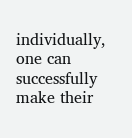individually, one can successfully make their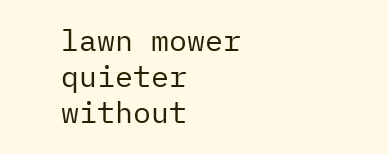lawn mower quieter without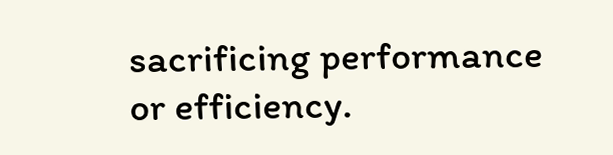sacrificing performance or efficiency.